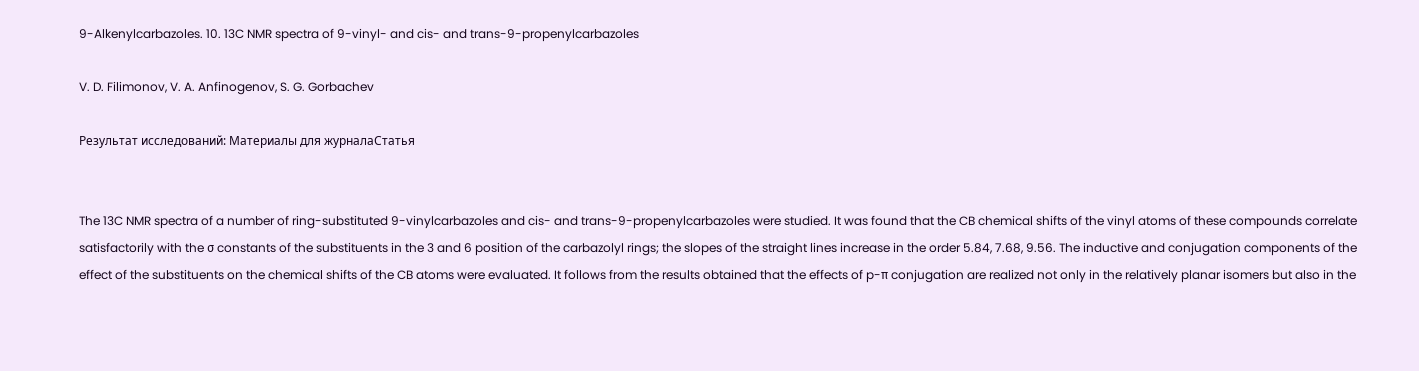9-Alkenylcarbazoles. 10. 13C NMR spectra of 9-vinyl- and cis- and trans-9-propenylcarbazoles

V. D. Filimonov, V. A. Anfinogenov, S. G. Gorbachev

Результат исследований: Материалы для журналаСтатья


The 13C NMR spectra of a number of ring-substituted 9-vinylcarbazoles and cis- and trans-9-propenylcarbazoles were studied. It was found that the CB chemical shifts of the vinyl atoms of these compounds correlate satisfactorily with the σ constants of the substituents in the 3 and 6 position of the carbazolyl rings; the slopes of the straight lines increase in the order 5.84, 7.68, 9.56. The inductive and conjugation components of the effect of the substituents on the chemical shifts of the CB atoms were evaluated. It follows from the results obtained that the effects of p-π conjugation are realized not only in the relatively planar isomers but also in the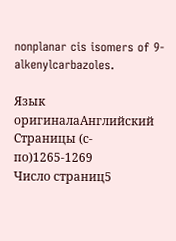nonplanar cis isomers of 9-alkenylcarbazoles.

Язык оригиналаАнглийский
Страницы (с-по)1265-1269
Число страниц5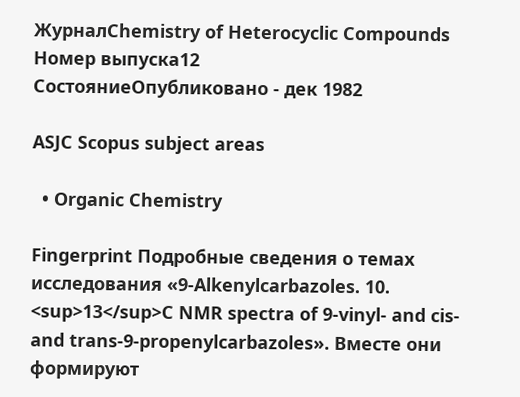ЖурналChemistry of Heterocyclic Compounds
Номер выпуска12
СостояниеОпубликовано - дек 1982

ASJC Scopus subject areas

  • Organic Chemistry

Fingerprint Подробные сведения о темах исследования «9-Alkenylcarbazoles. 10. <sup>13</sup>C NMR spectra of 9-vinyl- and cis- and trans-9-propenylcarbazoles». Вместе они формируют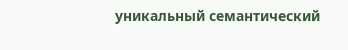уникальный семантический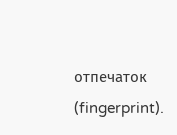отпечаток (fingerprint).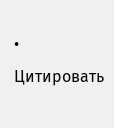• Цитировать